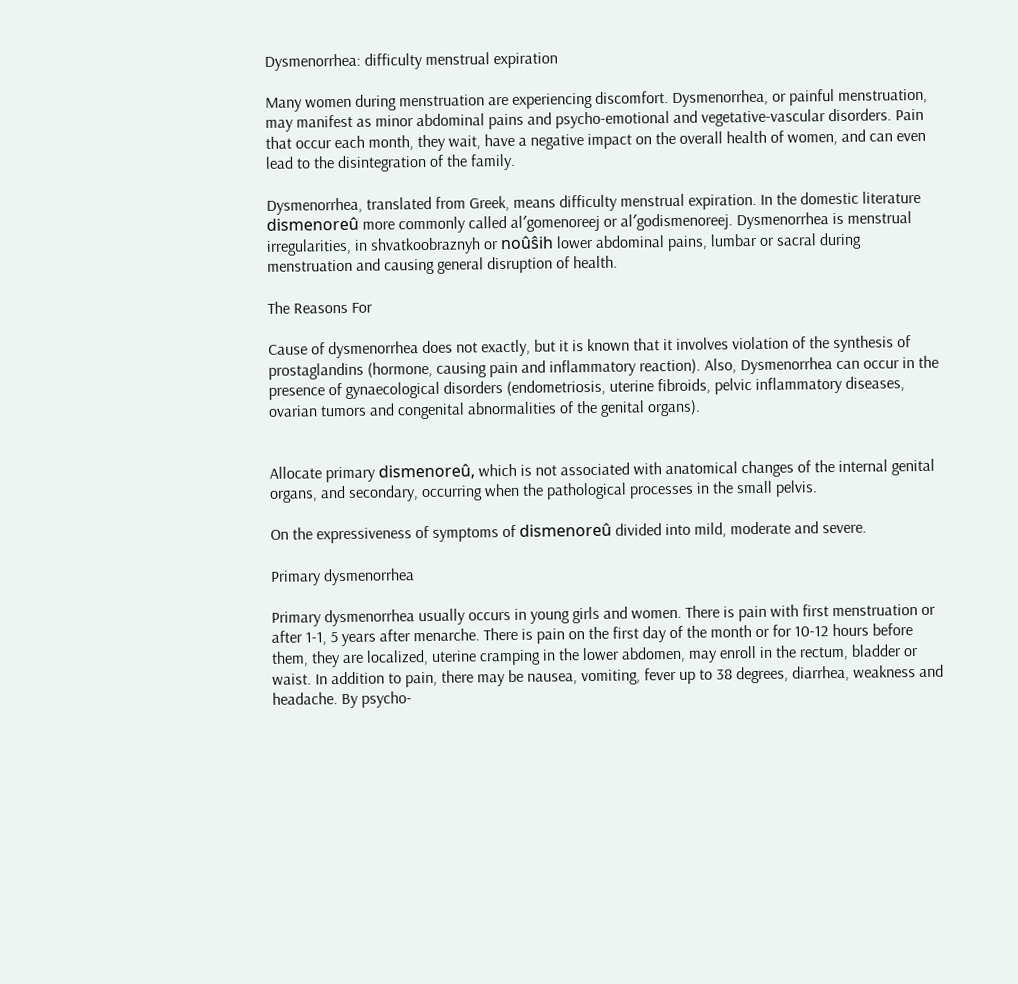Dysmenorrhea: difficulty menstrual expiration

Many women during menstruation are experiencing discomfort. Dysmenorrhea, or painful menstruation, may manifest as minor abdominal pains and psycho-emotional and vegetative-vascular disorders. Pain that occur each month, they wait, have a negative impact on the overall health of women, and can even lead to the disintegration of the family.

Dysmenorrhea, translated from Greek, means difficulty menstrual expiration. In the domestic literature dismenoreû more commonly called al′gomenoreej or al′godismenoreej. Dysmenorrhea is menstrual irregularities, in shvatkoobraznyh or noûŝih lower abdominal pains, lumbar or sacral during menstruation and causing general disruption of health.

The Reasons For

Cause of dysmenorrhea does not exactly, but it is known that it involves violation of the synthesis of prostaglandins (hormone, causing pain and inflammatory reaction). Also, Dysmenorrhea can occur in the presence of gynaecological disorders (endometriosis, uterine fibroids, pelvic inflammatory diseases, ovarian tumors and congenital abnormalities of the genital organs).


Allocate primary dismenoreû, which is not associated with anatomical changes of the internal genital organs, and secondary, occurring when the pathological processes in the small pelvis.

On the expressiveness of symptoms of dismenoreû divided into mild, moderate and severe.

Primary dysmenorrhea

Primary dysmenorrhea usually occurs in young girls and women. There is pain with first menstruation or after 1-1, 5 years after menarche. There is pain on the first day of the month or for 10-12 hours before them, they are localized, uterine cramping in the lower abdomen, may enroll in the rectum, bladder or waist. In addition to pain, there may be nausea, vomiting, fever up to 38 degrees, diarrhea, weakness and headache. By psycho-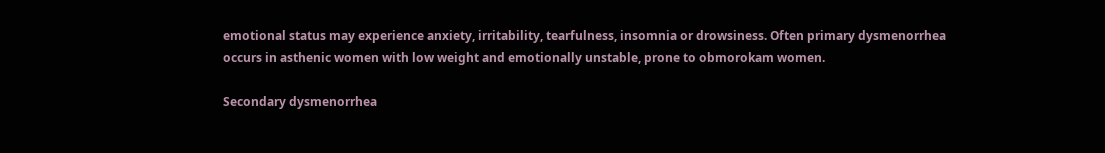emotional status may experience anxiety, irritability, tearfulness, insomnia or drowsiness. Often primary dysmenorrhea occurs in asthenic women with low weight and emotionally unstable, prone to obmorokam women.

Secondary dysmenorrhea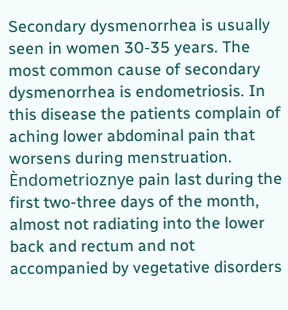Secondary dysmenorrhea is usually seen in women 30-35 years. The most common cause of secondary dysmenorrhea is endometriosis. In this disease the patients complain of aching lower abdominal pain that worsens during menstruation. Èndometrioznye pain last during the first two-three days of the month, almost not radiating into the lower back and rectum and not accompanied by vegetative disorders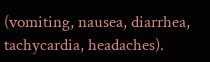(vomiting, nausea, diarrhea, tachycardia, headaches).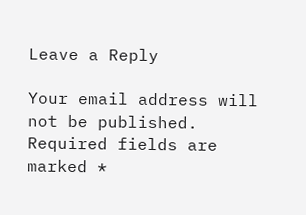Leave a Reply

Your email address will not be published. Required fields are marked *